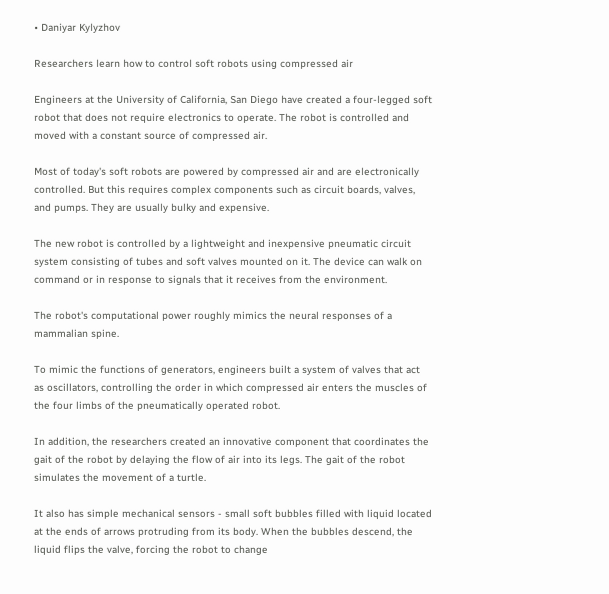• Daniyar Kylyzhov

Researchers learn how to control soft robots using compressed air

Engineers at the University of California, San Diego have created a four-legged soft robot that does not require electronics to operate. The robot is controlled and moved with a constant source of compressed air.

Most of today's soft robots are powered by compressed air and are electronically controlled. But this requires complex components such as circuit boards, valves, and pumps. They are usually bulky and expensive.

The new robot is controlled by a lightweight and inexpensive pneumatic circuit system consisting of tubes and soft valves mounted on it. The device can walk on command or in response to signals that it receives from the environment.

The robot's computational power roughly mimics the neural responses of a mammalian spine.

To mimic the functions of generators, engineers built a system of valves that act as oscillators, controlling the order in which compressed air enters the muscles of the four limbs of the pneumatically operated robot.

In addition, the researchers created an innovative component that coordinates the gait of the robot by delaying the flow of air into its legs. The gait of the robot simulates the movement of a turtle.

It also has simple mechanical sensors - small soft bubbles filled with liquid located at the ends of arrows protruding from its body. When the bubbles descend, the liquid flips the valve, forcing the robot to change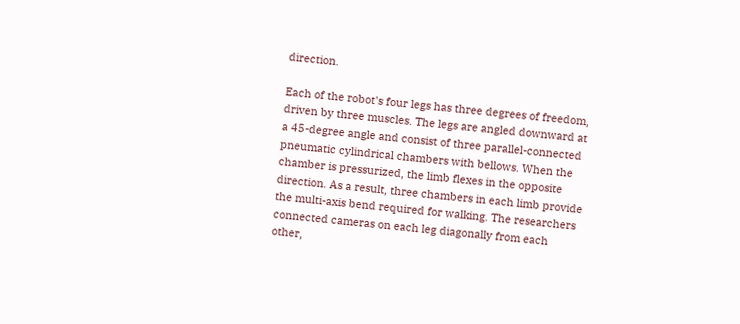direction.

Each of the robot's four legs has three degrees of freedom, driven by three muscles. The legs are angled downward at a 45-degree angle and consist of three parallel-connected pneumatic cylindrical chambers with bellows. When the chamber is pressurized, the limb flexes in the opposite direction. As a result, three chambers in each limb provide the multi-axis bend required for walking. The researchers connected cameras on each leg diagonally from each other,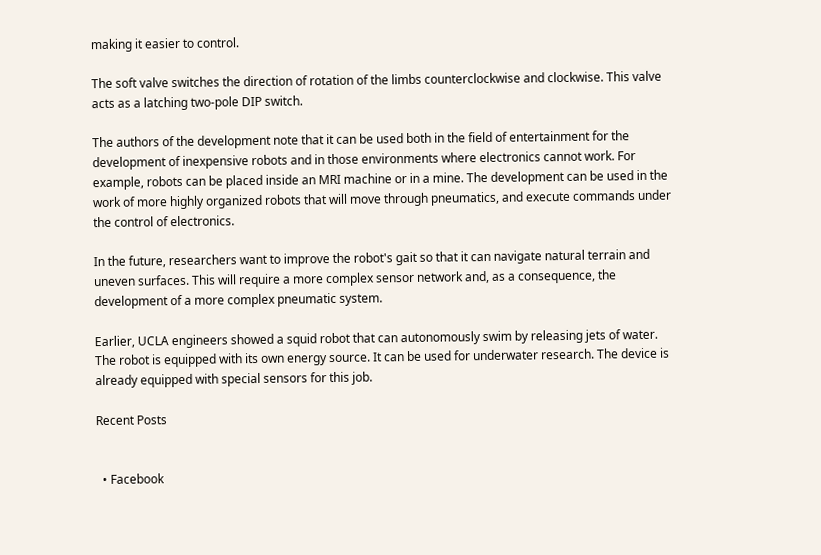making it easier to control.

The soft valve switches the direction of rotation of the limbs counterclockwise and clockwise. This valve acts as a latching two-pole DIP switch.

The authors of the development note that it can be used both in the field of entertainment for the development of inexpensive robots and in those environments where electronics cannot work. For example, robots can be placed inside an MRI machine or in a mine. The development can be used in the work of more highly organized robots that will move through pneumatics, and execute commands under the control of electronics.

In the future, researchers want to improve the robot's gait so that it can navigate natural terrain and uneven surfaces. This will require a more complex sensor network and, as a consequence, the development of a more complex pneumatic system.

Earlier, UCLA engineers showed a squid robot that can autonomously swim by releasing jets of water. The robot is equipped with its own energy source. It can be used for underwater research. The device is already equipped with special sensors for this job.

Recent Posts


  • Facebook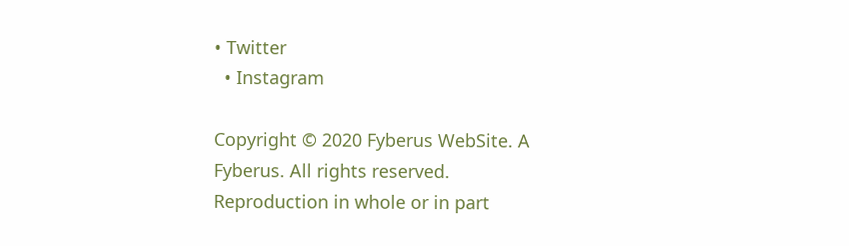• Twitter
  • Instagram

Copyright © 2020 Fyberus WebSite. A Fyberus. All rights reserved. Reproduction in whole or in part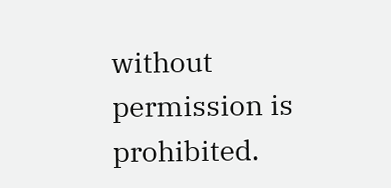without permission is prohibited.